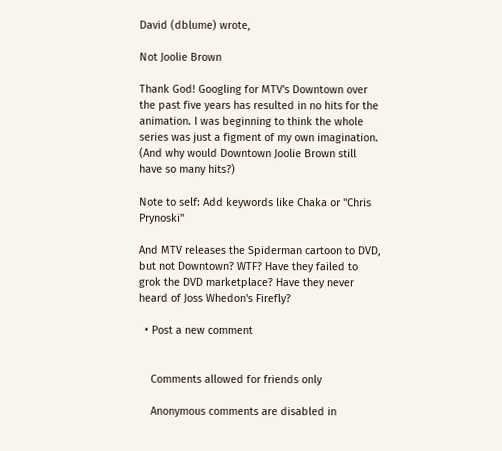David (dblume) wrote,

Not Joolie Brown

Thank God! Googling for MTV's Downtown over the past five years has resulted in no hits for the animation. I was beginning to think the whole series was just a figment of my own imagination. (And why would Downtown Joolie Brown still have so many hits?)

Note to self: Add keywords like Chaka or "Chris Prynoski"

And MTV releases the Spiderman cartoon to DVD, but not Downtown? WTF? Have they failed to grok the DVD marketplace? Have they never heard of Joss Whedon's Firefly?

  • Post a new comment


    Comments allowed for friends only

    Anonymous comments are disabled in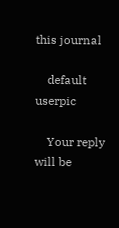this journal

    default userpic

    Your reply will be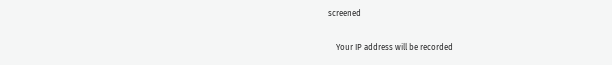screened

    Your IP address will be recorded